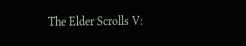The Elder Scrolls V: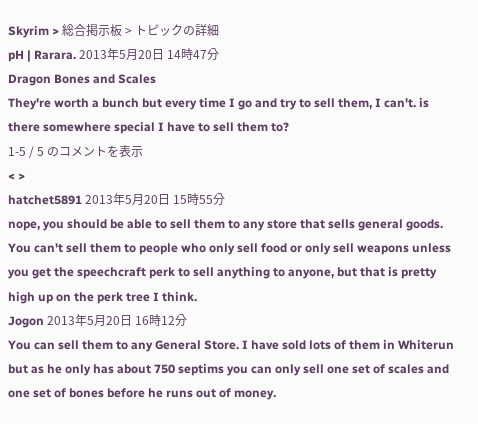Skyrim > 総合掲示板 > トピックの詳細
pH | Rarara. 2013年5月20日 14時47分
Dragon Bones and Scales
They're worth a bunch but every time I go and try to sell them, I can't. is there somewhere special I have to sell them to?
1-5 / 5 のコメントを表示
< >
hatchet5891 2013年5月20日 15時55分
nope, you should be able to sell them to any store that sells general goods. You can't sell them to people who only sell food or only sell weapons unless you get the speechcraft perk to sell anything to anyone, but that is pretty high up on the perk tree I think.
Jogon 2013年5月20日 16時12分
You can sell them to any General Store. I have sold lots of them in Whiterun but as he only has about 750 septims you can only sell one set of scales and one set of bones before he runs out of money.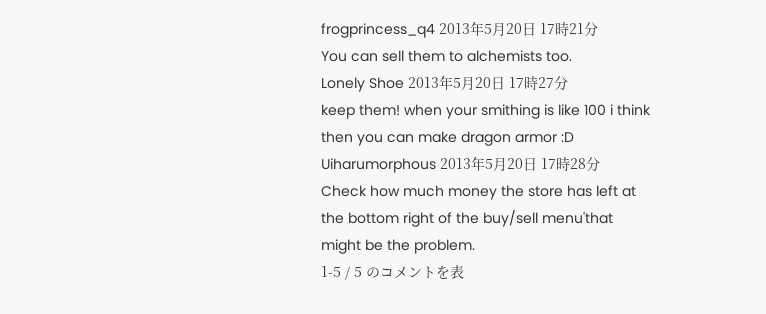frogprincess_q4 2013年5月20日 17時21分
You can sell them to alchemists too.
Lonely Shoe 2013年5月20日 17時27分
keep them! when your smithing is like 100 i think then you can make dragon armor :D
Uiharumorphous 2013年5月20日 17時28分
Check how much money the store has left at the bottom right of the buy/sell menu'that might be the problem.
1-5 / 5 のコメントを表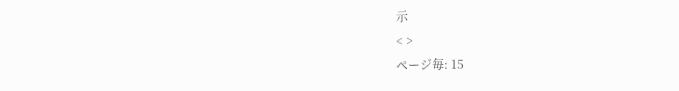示
< >
ページ毎: 15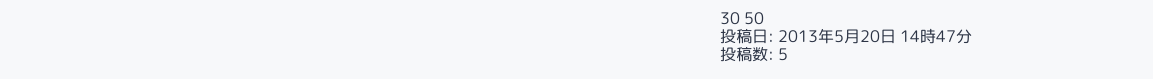30 50
投稿日: 2013年5月20日 14時47分
投稿数: 5